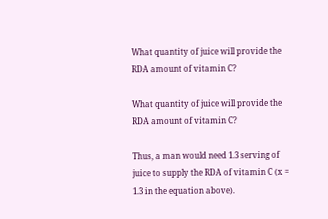What quantity of juice will provide the RDA amount of vitamin C?

What quantity of juice will provide the RDA amount of vitamin C?

Thus, a man would need 1.3 serving of juice to supply the RDA of vitamin C (x = 1.3 in the equation above).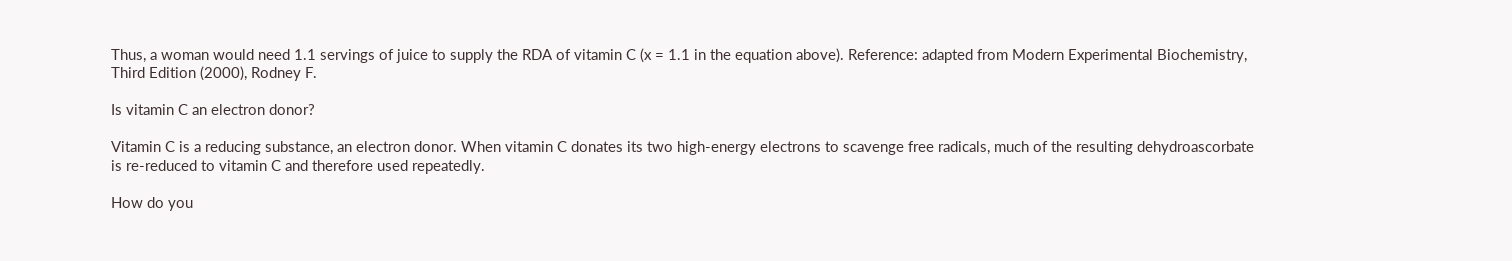Thus, a woman would need 1.1 servings of juice to supply the RDA of vitamin C (x = 1.1 in the equation above). Reference: adapted from Modern Experimental Biochemistry, Third Edition (2000), Rodney F.

Is vitamin C an electron donor?

Vitamin C is a reducing substance, an electron donor. When vitamin C donates its two high-energy electrons to scavenge free radicals, much of the resulting dehydroascorbate is re-reduced to vitamin C and therefore used repeatedly.

How do you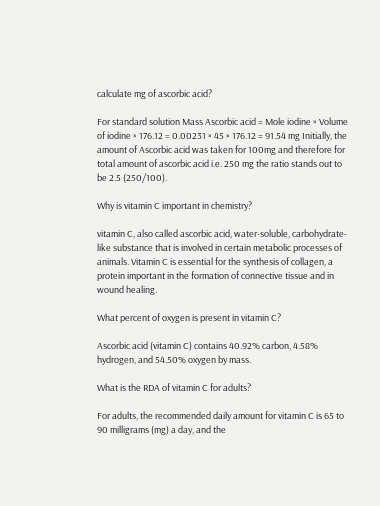calculate mg of ascorbic acid?

For standard solution Mass Ascorbic acid = Mole iodine × Volume of iodine × 176.12 = 0.00231 × 45 × 176.12 = 91.54 mg Initially, the amount of Ascorbic acid was taken for 100mg and therefore for total amount of ascorbic acid i.e. 250 mg the ratio stands out to be 2.5 (250/100).

Why is vitamin C important in chemistry?

vitamin C, also called ascorbic acid, water-soluble, carbohydrate-like substance that is involved in certain metabolic processes of animals. Vitamin C is essential for the synthesis of collagen, a protein important in the formation of connective tissue and in wound healing.

What percent of oxygen is present in vitamin C?

Ascorbic acid (vitamin C) contains 40.92% carbon, 4.58% hydrogen, and 54.50% oxygen by mass.

What is the RDA of vitamin C for adults?

For adults, the recommended daily amount for vitamin C is 65 to 90 milligrams (mg) a day, and the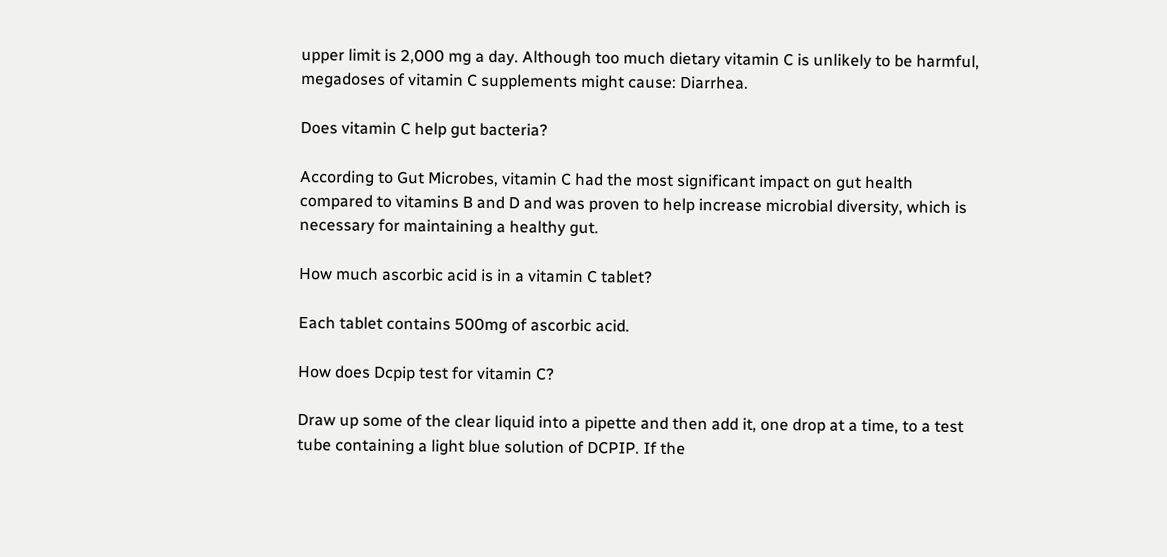upper limit is 2,000 mg a day. Although too much dietary vitamin C is unlikely to be harmful, megadoses of vitamin C supplements might cause: Diarrhea.

Does vitamin C help gut bacteria?

According to Gut Microbes, vitamin C had the most significant impact on gut health compared to vitamins B and D and was proven to help increase microbial diversity, which is necessary for maintaining a healthy gut.

How much ascorbic acid is in a vitamin C tablet?

Each tablet contains 500mg of ascorbic acid.

How does Dcpip test for vitamin C?

Draw up some of the clear liquid into a pipette and then add it, one drop at a time, to a test tube containing a light blue solution of DCPIP. If the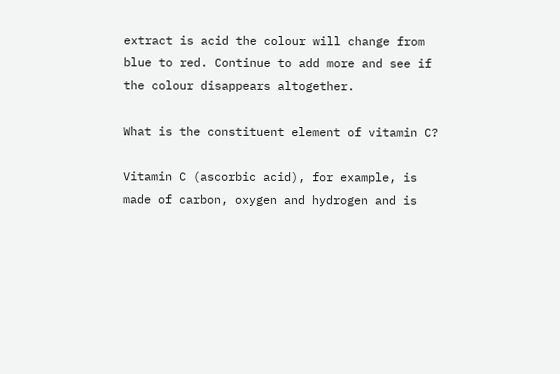extract is acid the colour will change from blue to red. Continue to add more and see if the colour disappears altogether.

What is the constituent element of vitamin C?

Vitamin C (ascorbic acid), for example, is made of carbon, oxygen and hydrogen and is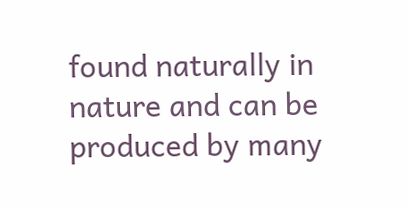found naturally in nature and can be produced by many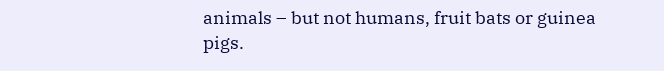animals – but not humans, fruit bats or guinea pigs.